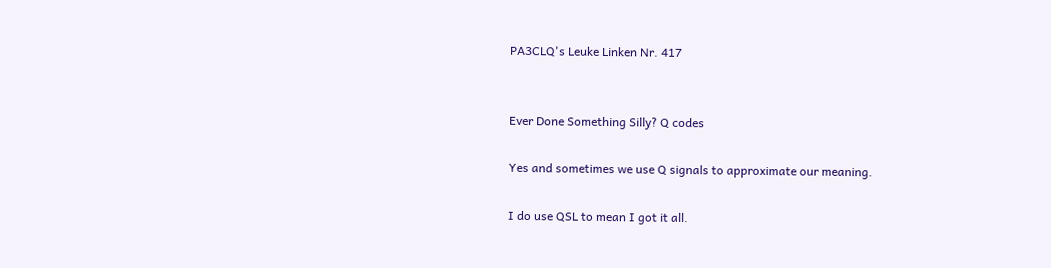PA3CLQ's Leuke Linken Nr. 417


Ever Done Something Silly? Q codes

Yes and sometimes we use Q signals to approximate our meaning.

I do use QSL to mean I got it all.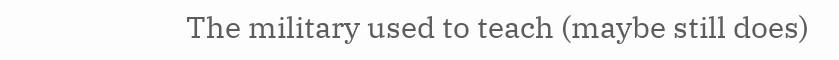The military used to teach (maybe still does)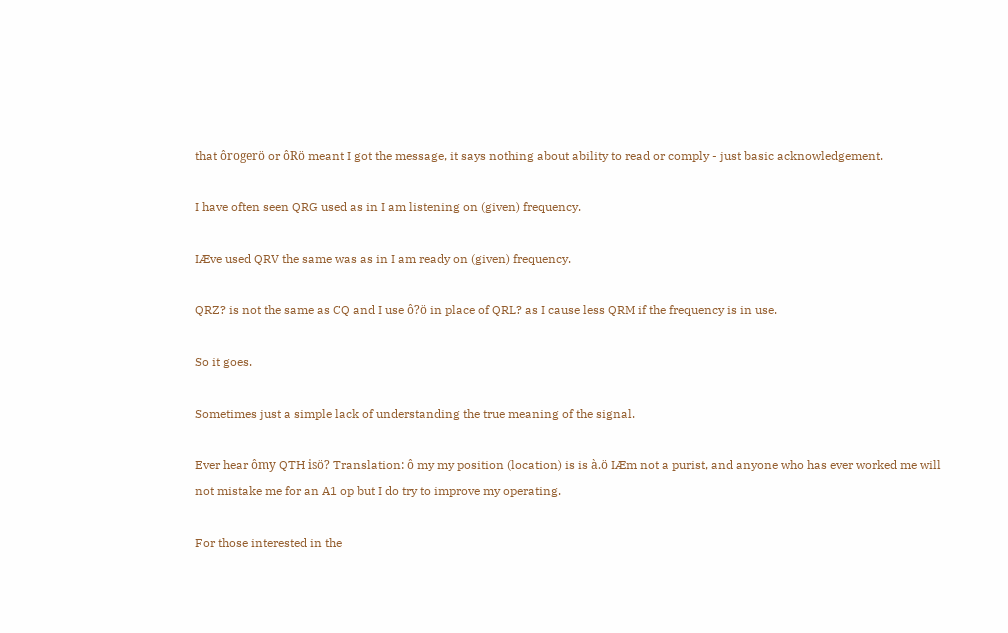that ôrogerö or ôRö meant I got the message, it says nothing about ability to read or comply - just basic acknowledgement.

I have often seen QRG used as in I am listening on (given) frequency.

IÆve used QRV the same was as in I am ready on (given) frequency.

QRZ? is not the same as CQ and I use ô?ö in place of QRL? as I cause less QRM if the frequency is in use.

So it goes.

Sometimes just a simple lack of understanding the true meaning of the signal.

Ever hear ômy QTH isö? Translation: ô my my position (location) is is à.ö IÆm not a purist, and anyone who has ever worked me will not mistake me for an A1 op but I do try to improve my operating.

For those interested in the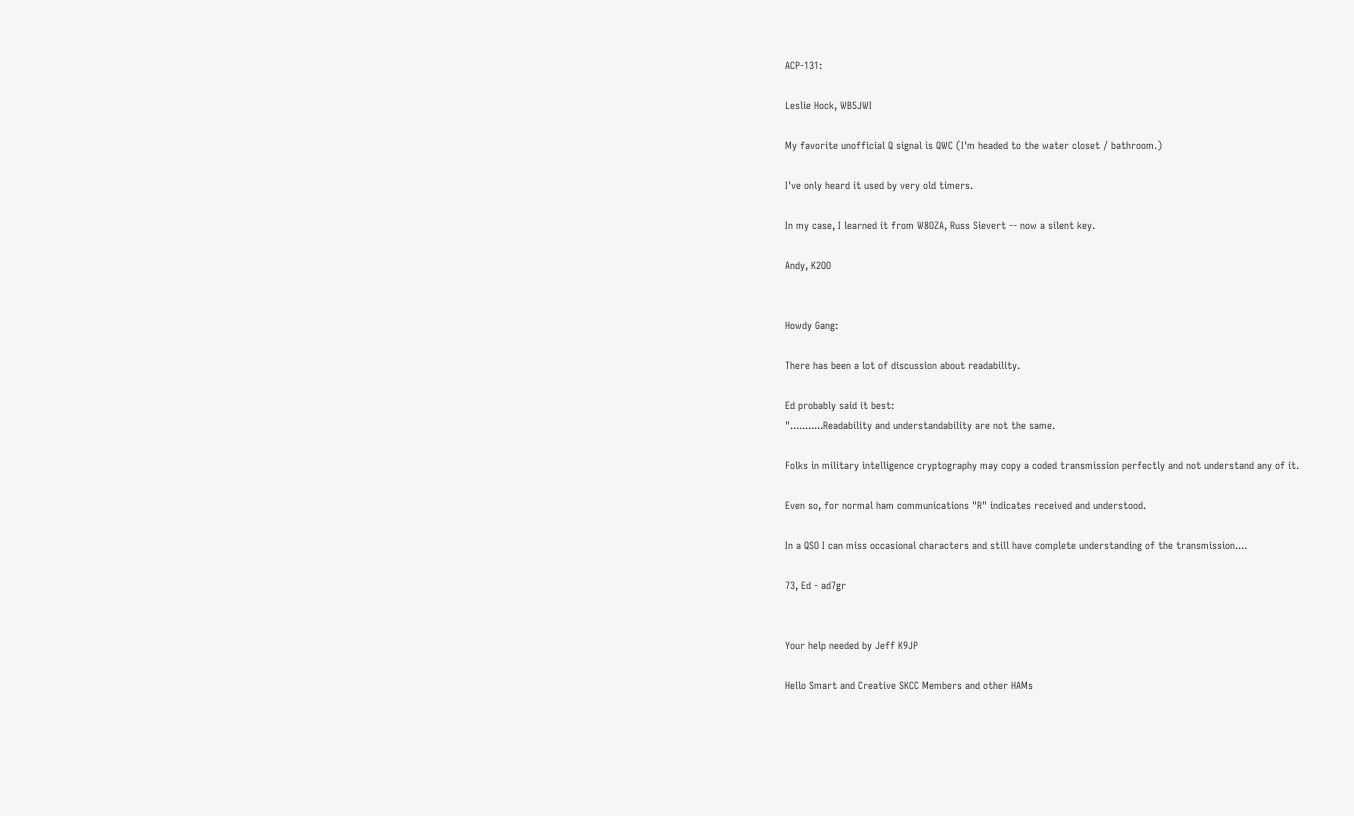ACP-131:

Leslie Hock, WB5JWI

My favorite unofficial Q signal is QWC (I'm headed to the water closet / bathroom.)

I've only heard it used by very old timers.

In my case, I learned it from W8OZA, Russ Sievert -- now a silent key.

Andy, K2OO


Howdy Gang:

There has been a lot of discussion about readability.

Ed probably said it best:
"...........Readability and understandability are not the same.

Folks in military intelligence cryptography may copy a coded transmission perfectly and not understand any of it.

Even so, for normal ham communications "R" indicates received and understood.

In a QSO I can miss occasional characters and still have complete understanding of the transmission....

73, Ed - ad7gr


Your help needed by Jeff K9JP

Hello Smart and Creative SKCC Members and other HAMs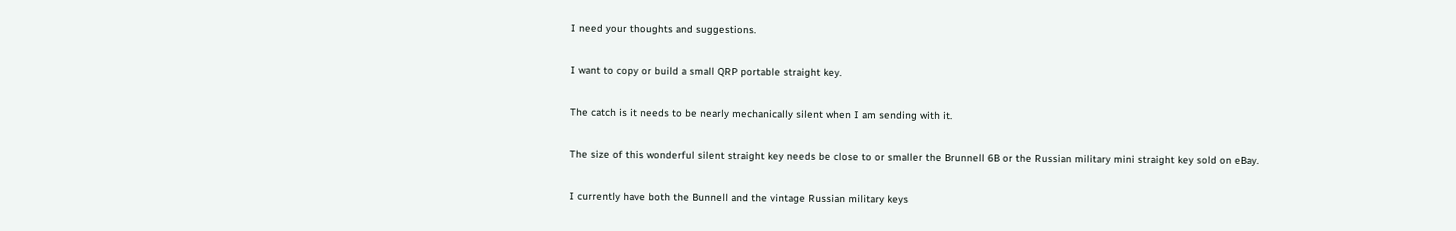I need your thoughts and suggestions.

I want to copy or build a small QRP portable straight key.

The catch is it needs to be nearly mechanically silent when I am sending with it.

The size of this wonderful silent straight key needs be close to or smaller the Brunnell 6B or the Russian military mini straight key sold on eBay.

I currently have both the Bunnell and the vintage Russian military keys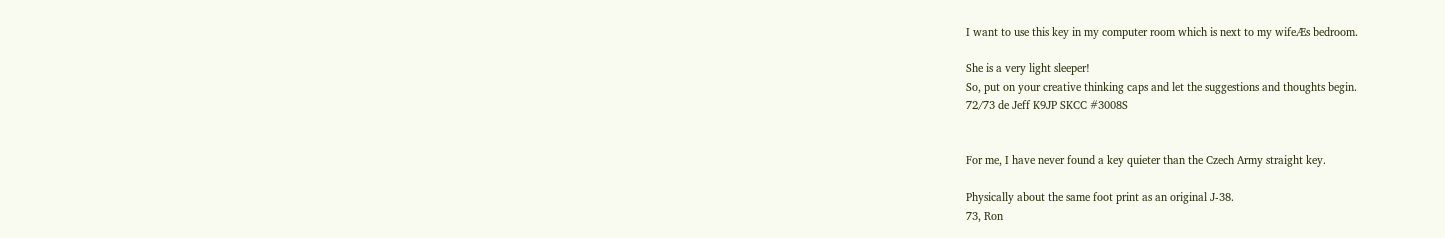I want to use this key in my computer room which is next to my wifeÆs bedroom.

She is a very light sleeper!
So, put on your creative thinking caps and let the suggestions and thoughts begin.
72/73 de Jeff K9JP SKCC #3008S


For me, I have never found a key quieter than the Czech Army straight key.

Physically about the same foot print as an original J-38.
73, Ron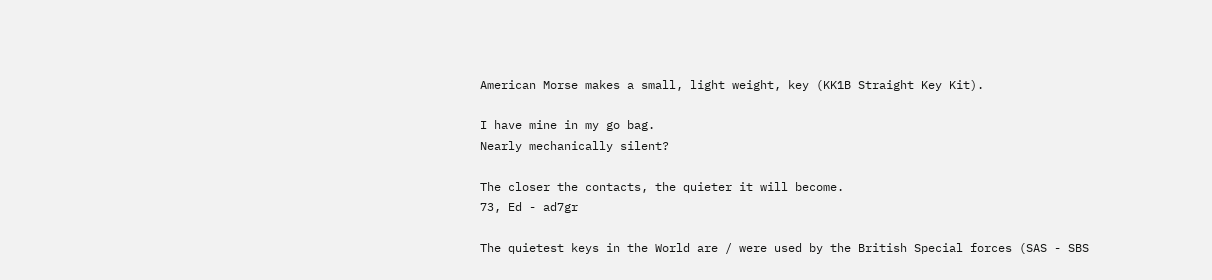American Morse makes a small, light weight, key (KK1B Straight Key Kit).

I have mine in my go bag.
Nearly mechanically silent?

The closer the contacts, the quieter it will become.
73, Ed - ad7gr

The quietest keys in the World are / were used by the British Special forces (SAS - SBS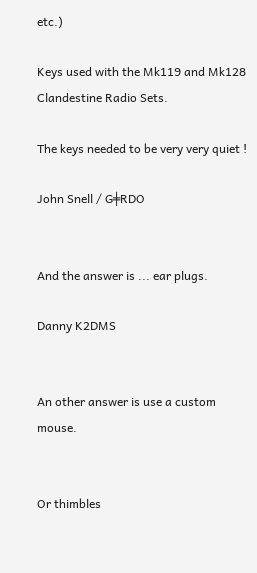etc.)

Keys used with the Mk119 and Mk128 Clandestine Radio Sets.

The keys needed to be very very quiet !

John Snell / G╪RDO


And the answer is ... ear plugs.

Danny K2DMS


An other answer is use a custom mouse.


Or thimbles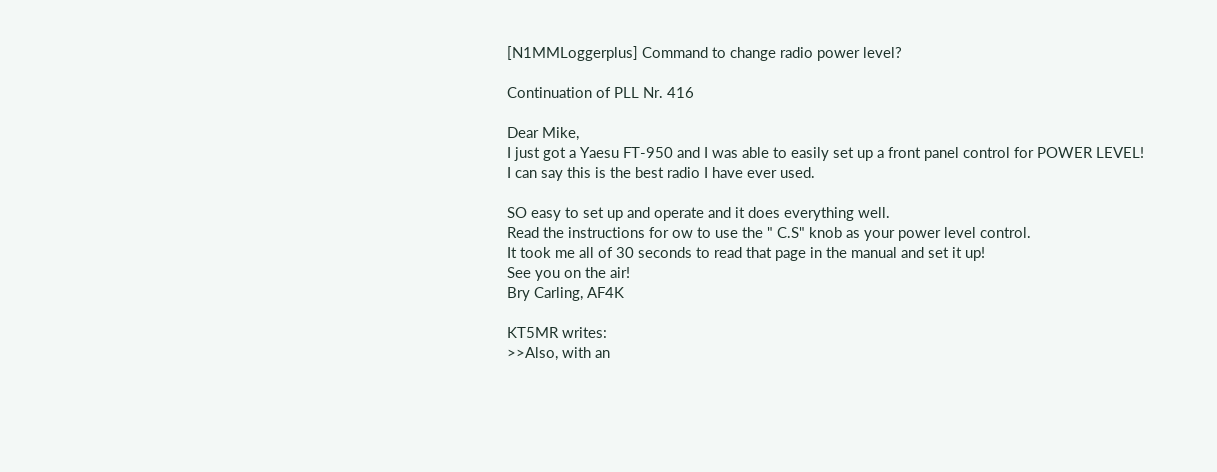[N1MMLoggerplus] Command to change radio power level?

Continuation of PLL Nr. 416

Dear Mike,
I just got a Yaesu FT-950 and I was able to easily set up a front panel control for POWER LEVEL!
I can say this is the best radio I have ever used.

SO easy to set up and operate and it does everything well.
Read the instructions for ow to use the " C.S" knob as your power level control.
It took me all of 30 seconds to read that page in the manual and set it up!
See you on the air!
Bry Carling, AF4K

KT5MR writes:
>>Also, with an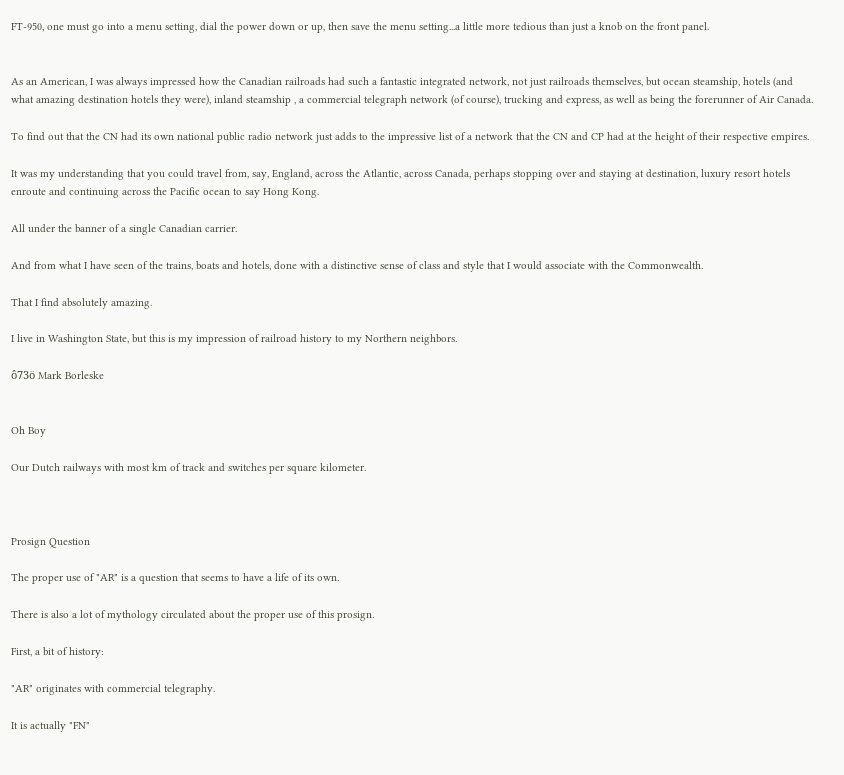FT-950, one must go into a menu setting, dial the power down or up, then save the menu setting...a little more tedious than just a knob on the front panel.


As an American, I was always impressed how the Canadian railroads had such a fantastic integrated network, not just railroads themselves, but ocean steamship, hotels (and what amazing destination hotels they were), inland steamship , a commercial telegraph network (of course), trucking and express, as well as being the forerunner of Air Canada.

To find out that the CN had its own national public radio network just adds to the impressive list of a network that the CN and CP had at the height of their respective empires.

It was my understanding that you could travel from, say, England, across the Atlantic, across Canada, perhaps stopping over and staying at destination, luxury resort hotels enroute and continuing across the Pacific ocean to say Hong Kong.

All under the banner of a single Canadian carrier.

And from what I have seen of the trains, boats and hotels, done with a distinctive sense of class and style that I would associate with the Commonwealth.

That I find absolutely amazing.

I live in Washington State, but this is my impression of railroad history to my Northern neighbors.

ô73ö Mark Borleske


Oh Boy

Our Dutch railways with most km of track and switches per square kilometer.



Prosign Question

The proper use of "AR" is a question that seems to have a life of its own.

There is also a lot of mythology circulated about the proper use of this prosign.

First, a bit of history:

"AR" originates with commercial telegraphy.

It is actually "FN"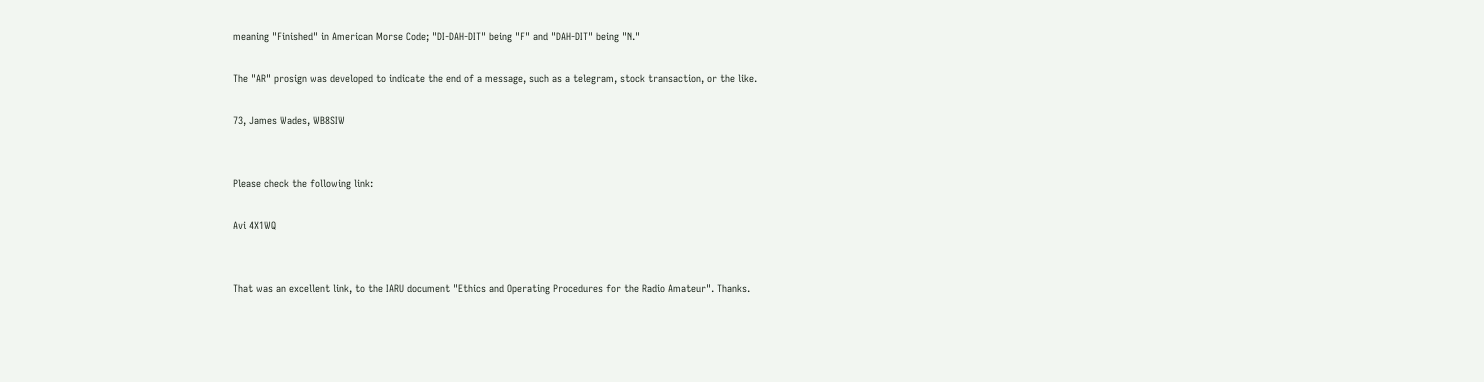meaning "Finished" in American Morse Code; "DI-DAH-DIT" being "F" and "DAH-DIT" being "N."

The "AR" prosign was developed to indicate the end of a message, such as a telegram, stock transaction, or the like.

73, James Wades, WB8SIW


Please check the following link:

Avi 4X1WQ


That was an excellent link, to the IARU document "Ethics and Operating Procedures for the Radio Amateur". Thanks.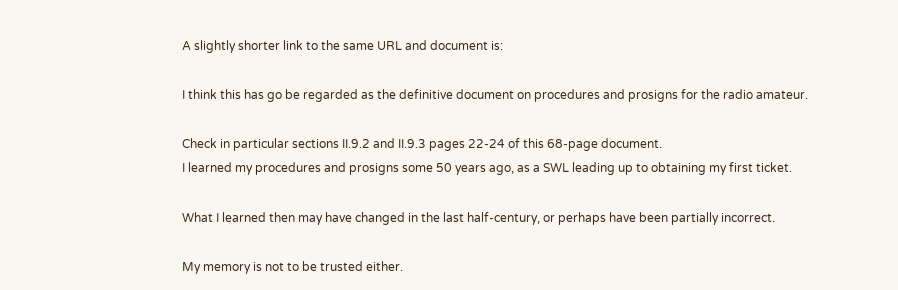A slightly shorter link to the same URL and document is:

I think this has go be regarded as the definitive document on procedures and prosigns for the radio amateur.

Check in particular sections II.9.2 and II.9.3 pages 22-24 of this 68-page document.
I learned my procedures and prosigns some 50 years ago, as a SWL leading up to obtaining my first ticket.

What I learned then may have changed in the last half-century, or perhaps have been partially incorrect.

My memory is not to be trusted either.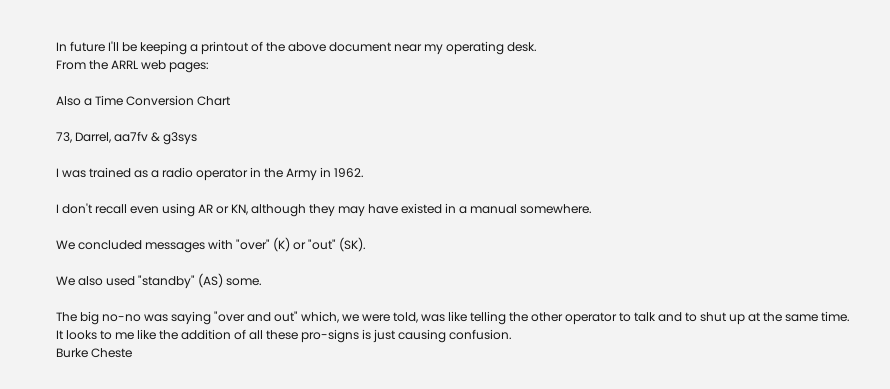In future I'll be keeping a printout of the above document near my operating desk.
From the ARRL web pages:

Also a Time Conversion Chart

73, Darrel, aa7fv & g3sys

I was trained as a radio operator in the Army in 1962.

I don't recall even using AR or KN, although they may have existed in a manual somewhere.

We concluded messages with "over" (K) or "out" (SK).

We also used "standby" (AS) some.

The big no-no was saying "over and out" which, we were told, was like telling the other operator to talk and to shut up at the same time.
It looks to me like the addition of all these pro-signs is just causing confusion.
Burke Cheste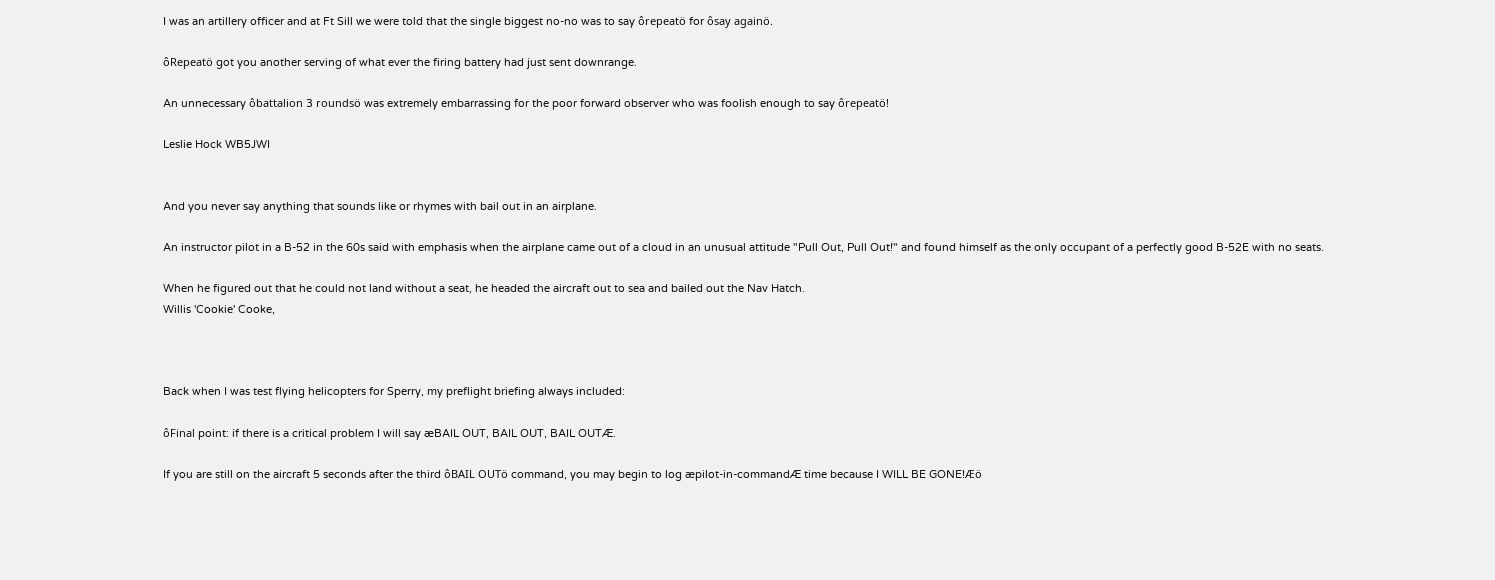I was an artillery officer and at Ft Sill we were told that the single biggest no-no was to say ôrepeatö for ôsay againö.

ôRepeatö got you another serving of what ever the firing battery had just sent downrange.

An unnecessary ôbattalion 3 roundsö was extremely embarrassing for the poor forward observer who was foolish enough to say ôrepeatö!

Leslie Hock WB5JWI


And you never say anything that sounds like or rhymes with bail out in an airplane.

An instructor pilot in a B-52 in the 60s said with emphasis when the airplane came out of a cloud in an unusual attitude "Pull Out, Pull Out!" and found himself as the only occupant of a perfectly good B-52E with no seats.

When he figured out that he could not land without a seat, he headed the aircraft out to sea and bailed out the Nav Hatch.
Willis 'Cookie' Cooke,



Back when I was test flying helicopters for Sperry, my preflight briefing always included:

ôFinal point: if there is a critical problem I will say æBAIL OUT, BAIL OUT, BAIL OUTÆ.

If you are still on the aircraft 5 seconds after the third ôBAIL OUTö command, you may begin to log æpilot-in-commandÆ time because I WILL BE GONE!Æö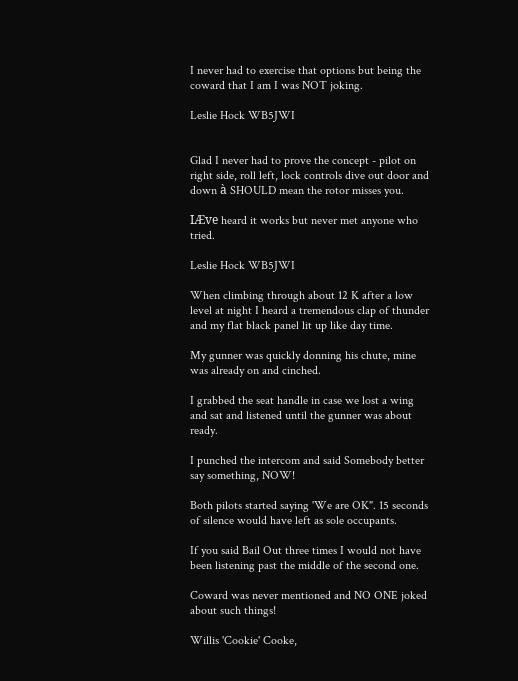I never had to exercise that options but being the coward that I am I was NOT joking.

Leslie Hock WB5JWI


Glad I never had to prove the concept - pilot on right side, roll left, lock controls dive out door and down à SHOULD mean the rotor misses you.

IÆve heard it works but never met anyone who tried.

Leslie Hock WB5JWI

When climbing through about 12 K after a low level at night I heard a tremendous clap of thunder and my flat black panel lit up like day time.

My gunner was quickly donning his chute, mine was already on and cinched.

I grabbed the seat handle in case we lost a wing and sat and listened until the gunner was about ready.

I punched the intercom and said Somebody better say something, NOW!

Both pilots started saying 'We are OK". 15 seconds of silence would have left as sole occupants.

If you said Bail Out three times I would not have been listening past the middle of the second one.

Coward was never mentioned and NO ONE joked about such things!

Willis 'Cookie' Cooke,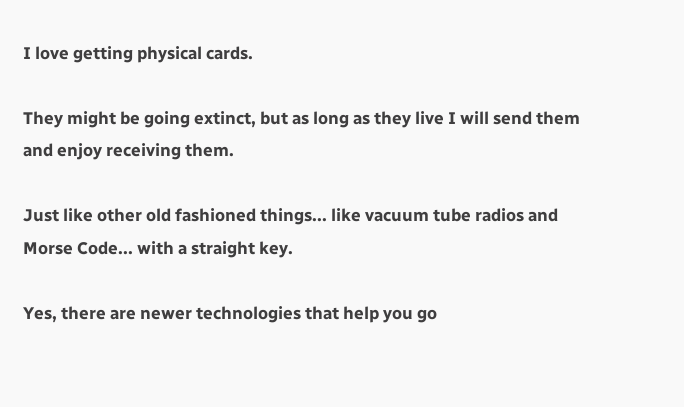I love getting physical cards.

They might be going extinct, but as long as they live I will send them and enjoy receiving them.

Just like other old fashioned things... like vacuum tube radios and Morse Code... with a straight key.

Yes, there are newer technologies that help you go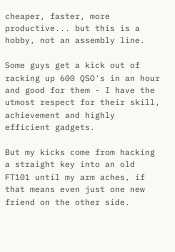cheaper, faster, more productive... but this is a hobby, not an assembly line.

Some guys get a kick out of racking up 600 QSO's in an hour and good for them - I have the utmost respect for their skill, achievement and highly efficient gadgets.

But my kicks come from hacking a straight key into an old FT101 until my arm aches, if that means even just one new friend on the other side.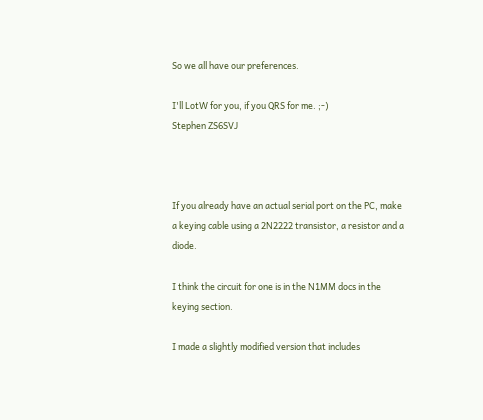So we all have our preferences.

I'll LotW for you, if you QRS for me. ;-)
Stephen ZS6SVJ



If you already have an actual serial port on the PC, make a keying cable using a 2N2222 transistor, a resistor and a diode.

I think the circuit for one is in the N1MM docs in the keying section.

I made a slightly modified version that includes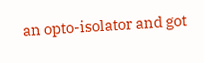an opto-isolator and got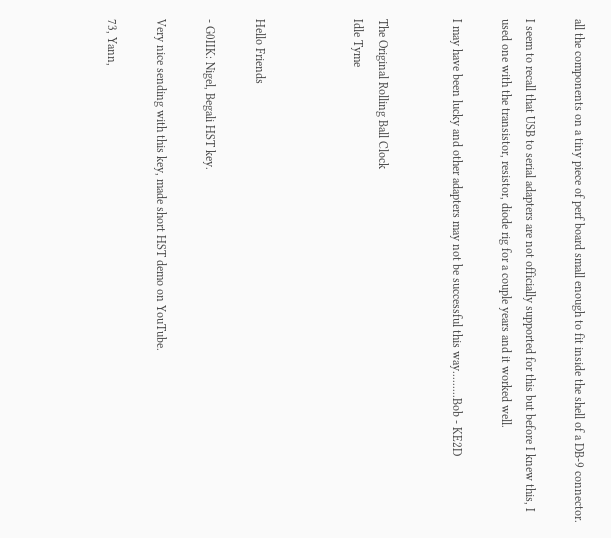all the components on a tiny piece of perf board small enough to fit inside the shell of a DB-9 connector.

I seem to recall that USB to serial adapters are not officially supported for this but before I knew this, I used one with the transistor, resistor, diode rig for a couple years and it worked well.

I may have been lucky and other adapters may not be successful this way.........Bob - KE2D


The Original Rolling Ball Clock
Idle Tyme



Hello Friends

- G0IIK: Nigel, Begali HST key.

Very nice sending with this key, made short HST demo on YouTube.

73, Yann,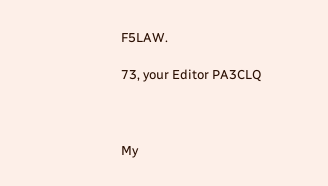F5LAW.

73, your Editor PA3CLQ



My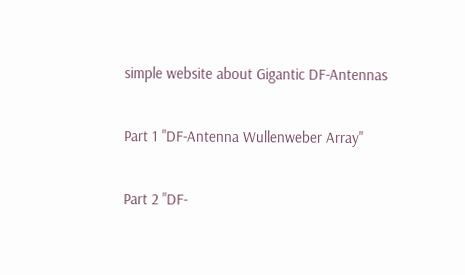simple website about Gigantic DF-Antennas

Part 1 "DF-Antenna Wullenweber Array"

Part 2 "DF-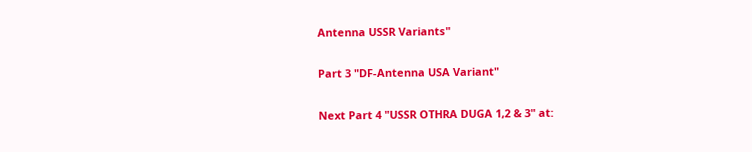Antenna USSR Variants"

Part 3 "DF-Antenna USA Variant"

Next Part 4 "USSR OTHRA DUGA 1,2 & 3" at: